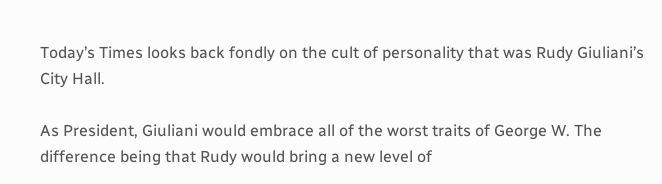Today’s Times looks back fondly on the cult of personality that was Rudy Giuliani’s City Hall.

As President, Giuliani would embrace all of the worst traits of George W. The difference being that Rudy would bring a new level of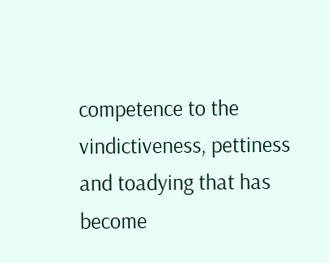competence to the vindictiveness, pettiness and toadying that has become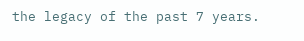the legacy of the past 7 years.